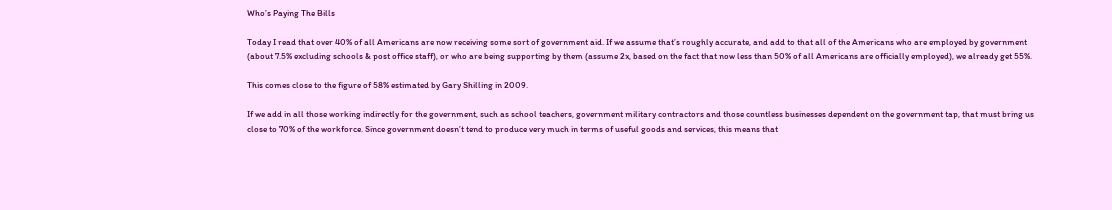Who’s Paying The Bills

Today I read that over 40% of all Americans are now receiving some sort of government aid. If we assume that’s roughly accurate, and add to that all of the Americans who are employed by government (about 7.5% excluding schools & post office staff), or who are being supporting by them (assume 2x, based on the fact that now less than 50% of all Americans are officially employed), we already get 55%.

This comes close to the figure of 58% estimated by Gary Shilling in 2009.

If we add in all those working indirectly for the government, such as school teachers, government military contractors and those countless businesses dependent on the government tap, that must bring us close to 70% of the workforce. Since government doesn’t tend to produce very much in terms of useful goods and services, this means that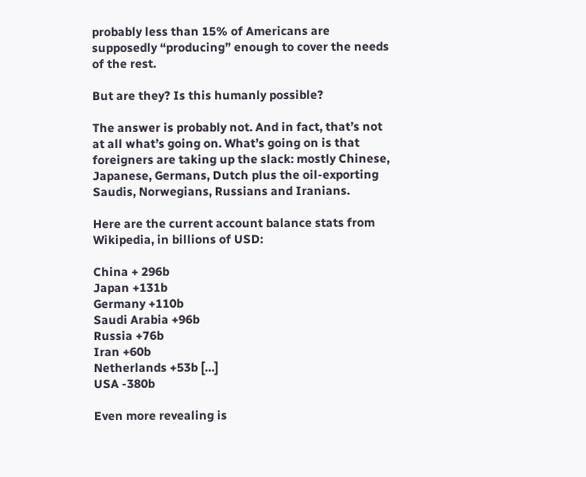probably less than 15% of Americans are supposedly “producing” enough to cover the needs of the rest.

But are they? Is this humanly possible?

The answer is probably not. And in fact, that’s not at all what’s going on. What’s going on is that foreigners are taking up the slack: mostly Chinese, Japanese, Germans, Dutch plus the oil-exporting Saudis, Norwegians, Russians and Iranians.

Here are the current account balance stats from Wikipedia, in billions of USD:

China + 296b
Japan +131b
Germany +110b
Saudi Arabia +96b
Russia +76b
Iran +60b
Netherlands +53b […]
USA -380b

Even more revealing is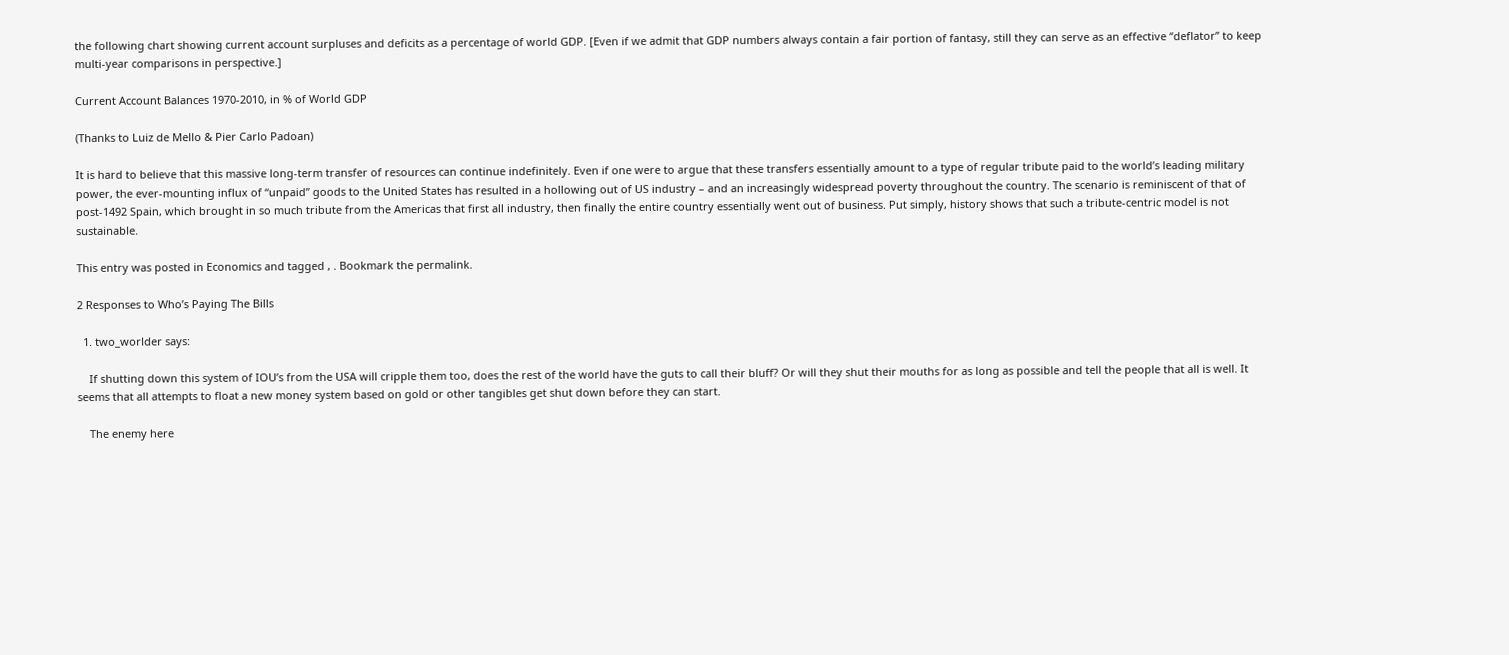the following chart showing current account surpluses and deficits as a percentage of world GDP. [Even if we admit that GDP numbers always contain a fair portion of fantasy, still they can serve as an effective “deflator” to keep multi-year comparisons in perspective.]

Current Account Balances 1970-2010, in % of World GDP

(Thanks to Luiz de Mello & Pier Carlo Padoan)

It is hard to believe that this massive long-term transfer of resources can continue indefinitely. Even if one were to argue that these transfers essentially amount to a type of regular tribute paid to the world’s leading military power, the ever-mounting influx of “unpaid” goods to the United States has resulted in a hollowing out of US industry – and an increasingly widespread poverty throughout the country. The scenario is reminiscent of that of post-1492 Spain, which brought in so much tribute from the Americas that first all industry, then finally the entire country essentially went out of business. Put simply, history shows that such a tribute-centric model is not sustainable.

This entry was posted in Economics and tagged , . Bookmark the permalink.

2 Responses to Who’s Paying The Bills

  1. two_worlder says:

    If shutting down this system of IOU’s from the USA will cripple them too, does the rest of the world have the guts to call their bluff? Or will they shut their mouths for as long as possible and tell the people that all is well. It seems that all attempts to float a new money system based on gold or other tangibles get shut down before they can start.

    The enemy here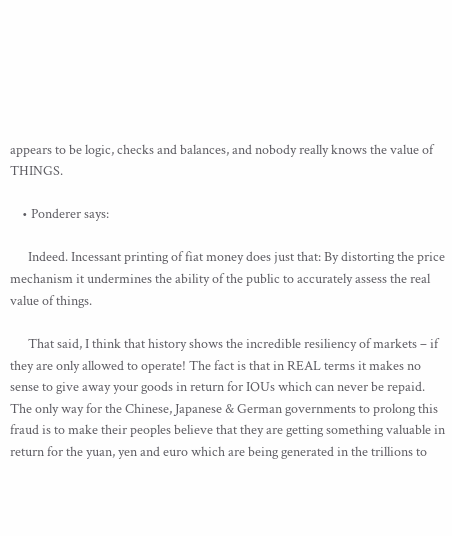appears to be logic, checks and balances, and nobody really knows the value of THINGS.

    • Ponderer says:

      Indeed. Incessant printing of fiat money does just that: By distorting the price mechanism it undermines the ability of the public to accurately assess the real value of things.

      That said, I think that history shows the incredible resiliency of markets – if they are only allowed to operate! The fact is that in REAL terms it makes no sense to give away your goods in return for IOUs which can never be repaid. The only way for the Chinese, Japanese & German governments to prolong this fraud is to make their peoples believe that they are getting something valuable in return for the yuan, yen and euro which are being generated in the trillions to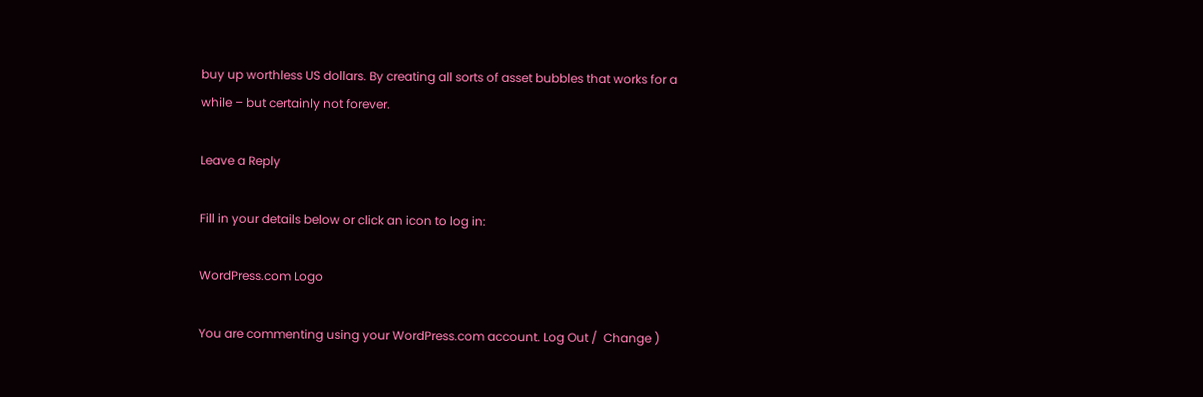buy up worthless US dollars. By creating all sorts of asset bubbles that works for a while – but certainly not forever.

Leave a Reply

Fill in your details below or click an icon to log in:

WordPress.com Logo

You are commenting using your WordPress.com account. Log Out /  Change )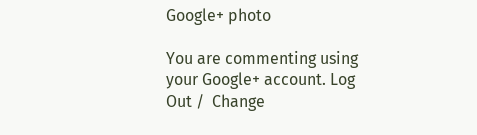Google+ photo

You are commenting using your Google+ account. Log Out /  Change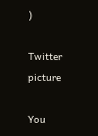)

Twitter picture

You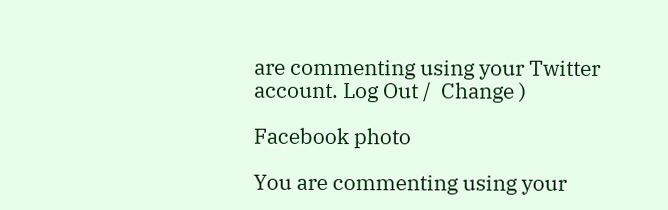are commenting using your Twitter account. Log Out /  Change )

Facebook photo

You are commenting using your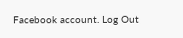Facebook account. Log Out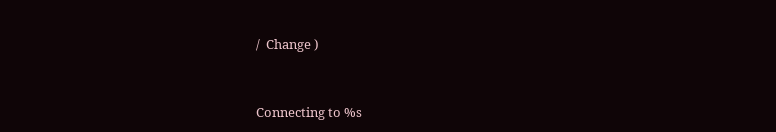/  Change )


Connecting to %s